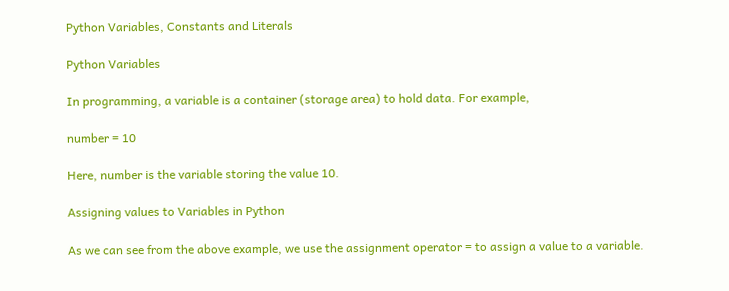Python Variables, Constants and Literals

Python Variables

In programming, a variable is a container (storage area) to hold data. For example,

number = 10

Here, number is the variable storing the value 10.

Assigning values to Variables in Python

As we can see from the above example, we use the assignment operator = to assign a value to a variable.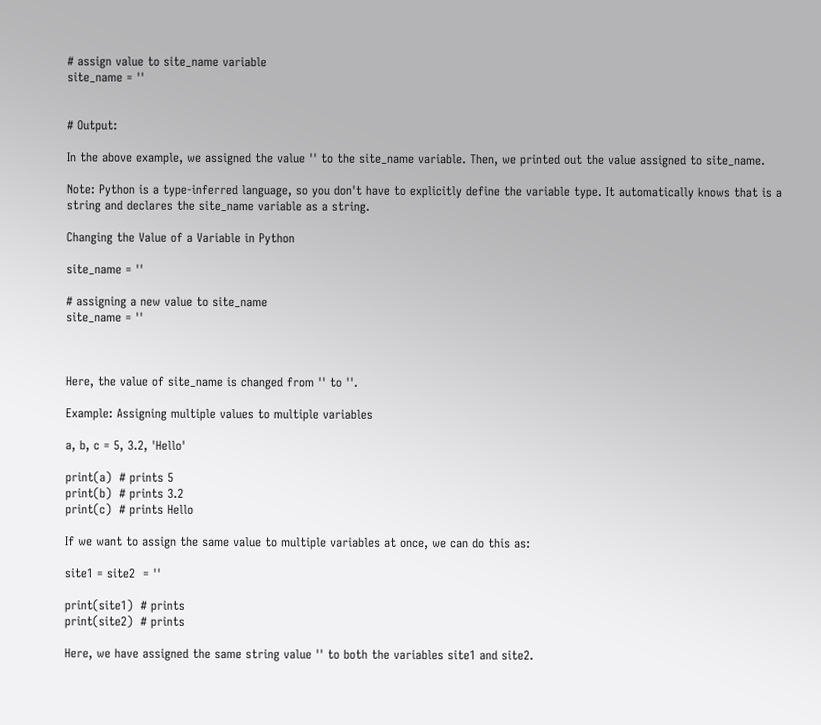# assign value to site_name variable
site_name = ''


# Output:

In the above example, we assigned the value '' to the site_name variable. Then, we printed out the value assigned to site_name.

Note: Python is a type-inferred language, so you don't have to explicitly define the variable type. It automatically knows that is a string and declares the site_name variable as a string.

Changing the Value of a Variable in Python

site_name = ''

# assigning a new value to site_name
site_name = ''



Here, the value of site_name is changed from '' to ''.

Example: Assigning multiple values to multiple variables

a, b, c = 5, 3.2, 'Hello'

print(a)  # prints 5
print(b)  # prints 3.2
print(c)  # prints Hello

If we want to assign the same value to multiple variables at once, we can do this as:

site1 = site2  = ''

print(site1)  # prints
print(site2)  # prints

Here, we have assigned the same string value '' to both the variables site1 and site2.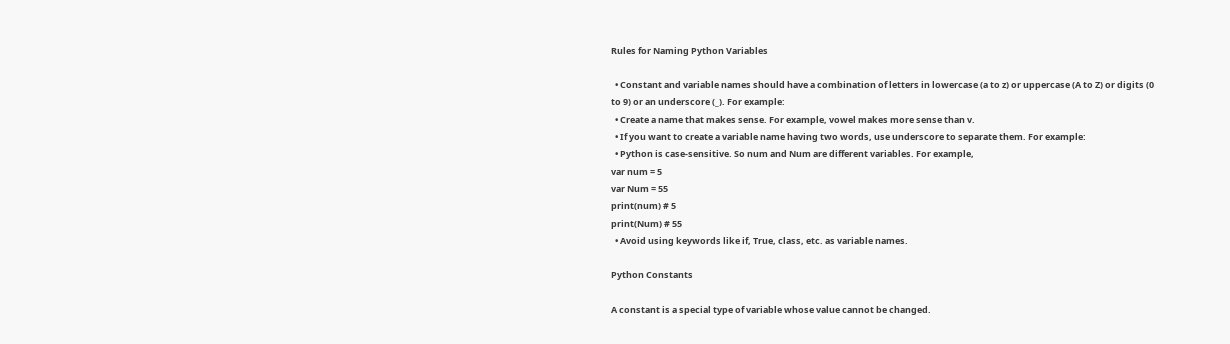Rules for Naming Python Variables

  • Constant and variable names should have a combination of letters in lowercase (a to z) or uppercase (A to Z) or digits (0 to 9) or an underscore (_). For example:
  • Create a name that makes sense. For example, vowel makes more sense than v.
  • If you want to create a variable name having two words, use underscore to separate them. For example:
  • Python is case-sensitive. So num and Num are different variables. For example,
var num = 5
var Num = 55
print(num) # 5
print(Num) # 55
  • Avoid using keywords like if, True, class, etc. as variable names.

Python Constants

A constant is a special type of variable whose value cannot be changed.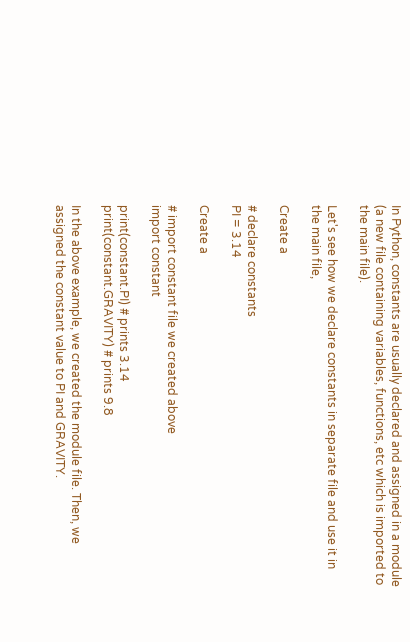In Python, constants are usually declared and assigned in a module (a new file containing variables, functions, etc which is imported to the main file).

Let's see how we declare constants in separate file and use it in the main file,

Create a

# declare constants
PI = 3.14

Create a

# import constant file we created above
import constant

print(constant.PI) # prints 3.14
print(constant.GRAVITY) # prints 9.8

In the above example, we created the module file. Then, we assigned the constant value to PI and GRAVITY.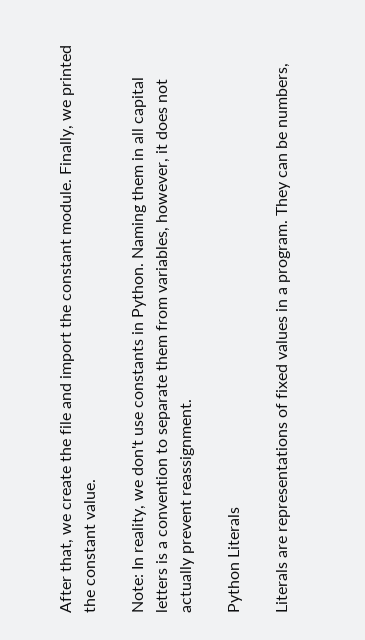After that, we create the file and import the constant module. Finally, we printed the constant value.

Note: In reality, we don't use constants in Python. Naming them in all capital letters is a convention to separate them from variables, however, it does not actually prevent reassignment.

Python Literals

Literals are representations of fixed values in a program. They can be numbers,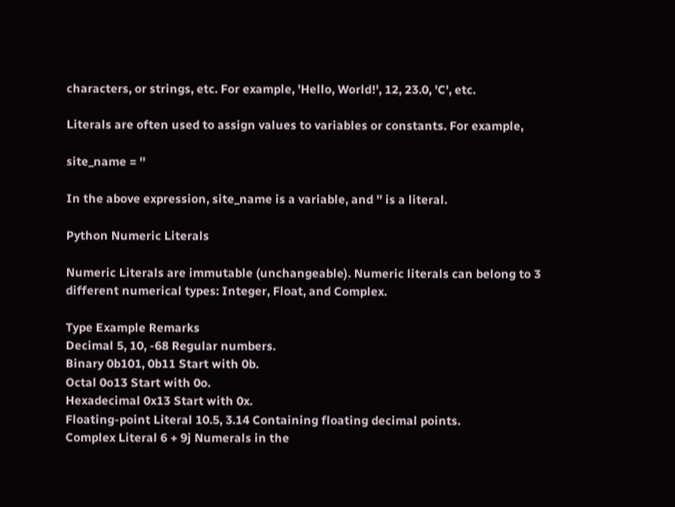characters, or strings, etc. For example, 'Hello, World!', 12, 23.0, 'C', etc.

Literals are often used to assign values to variables or constants. For example,

site_name = ''

In the above expression, site_name is a variable, and '' is a literal.

Python Numeric Literals

Numeric Literals are immutable (unchangeable). Numeric literals can belong to 3 different numerical types: Integer, Float, and Complex.

Type Example Remarks
Decimal 5, 10, -68 Regular numbers.
Binary 0b101, 0b11 Start with 0b.
Octal 0o13 Start with 0o.
Hexadecimal 0x13 Start with 0x.
Floating-point Literal 10.5, 3.14 Containing floating decimal points.
Complex Literal 6 + 9j Numerals in the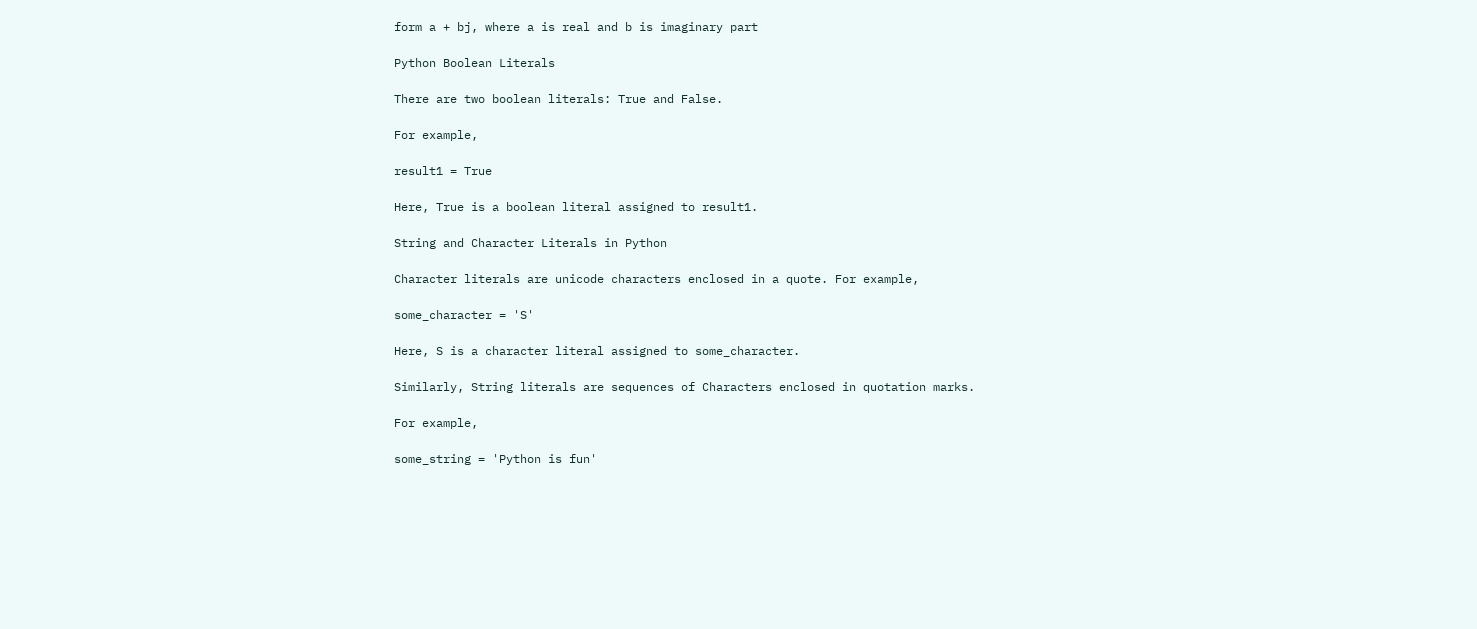form a + bj, where a is real and b is imaginary part

Python Boolean Literals

There are two boolean literals: True and False.

For example,

result1 = True

Here, True is a boolean literal assigned to result1.

String and Character Literals in Python

Character literals are unicode characters enclosed in a quote. For example,

some_character = 'S'

Here, S is a character literal assigned to some_character.

Similarly, String literals are sequences of Characters enclosed in quotation marks.

For example,

some_string = 'Python is fun'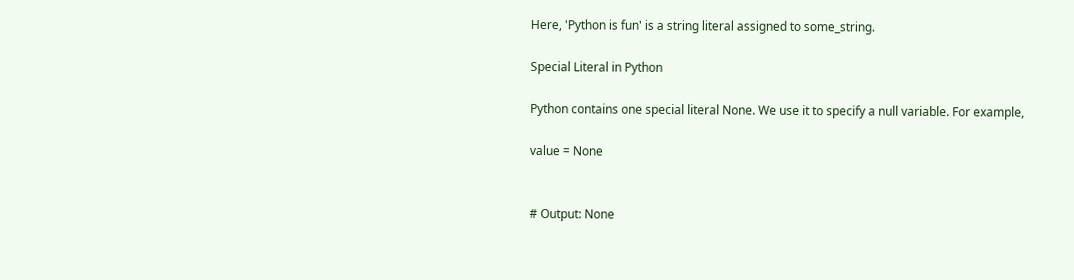Here, 'Python is fun' is a string literal assigned to some_string.

Special Literal in Python

Python contains one special literal None. We use it to specify a null variable. For example,

value = None


# Output: None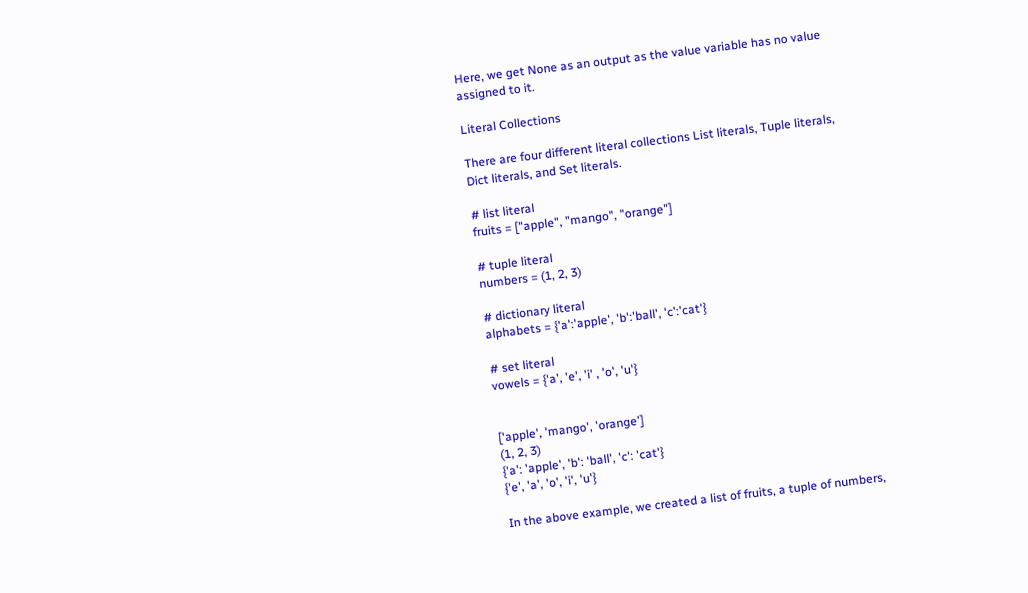Here, we get None as an output as the value variable has no value assigned to it.

Literal Collections

There are four different literal collections List literals, Tuple literals, Dict literals, and Set literals.

# list literal
fruits = ["apple", "mango", "orange"]

# tuple literal
numbers = (1, 2, 3)

# dictionary literal
alphabets = {'a':'apple', 'b':'ball', 'c':'cat'}

# set literal
vowels = {'a', 'e', 'i' , 'o', 'u'}


['apple', 'mango', 'orange']
(1, 2, 3)
{'a': 'apple', 'b': 'ball', 'c': 'cat'}
{'e', 'a', 'o', 'i', 'u'}

In the above example, we created a list of fruits, a tuple of numbers,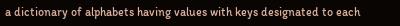a dictionary of alphabets having values with keys designated to each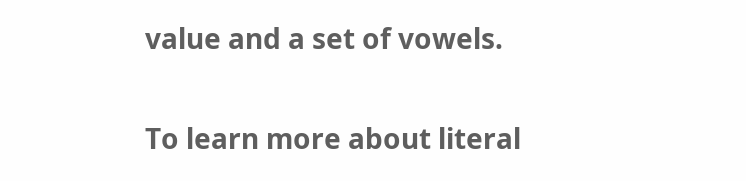value and a set of vowels.

To learn more about literal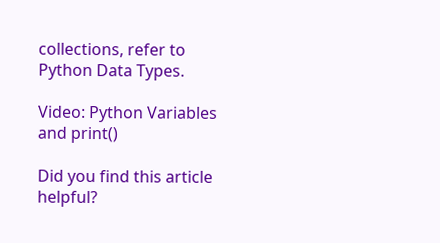collections, refer to Python Data Types.

Video: Python Variables and print()

Did you find this article helpful?